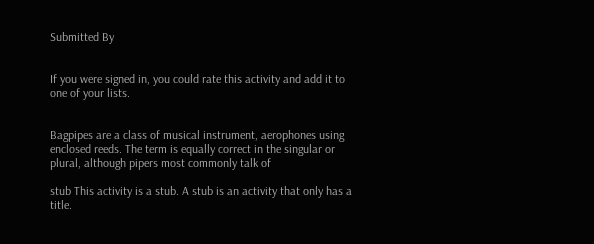Submitted By


If you were signed in, you could rate this activity and add it to one of your lists.


Bagpipes are a class of musical instrument, aerophones using enclosed reeds. The term is equally correct in the singular or plural, although pipers most commonly talk of

stub This activity is a stub. A stub is an activity that only has a title.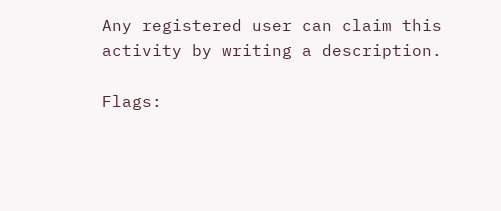Any registered user can claim this activity by writing a description.

Flags: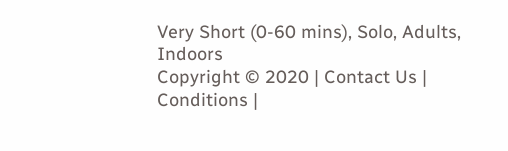Very Short (0-60 mins), Solo, Adults, Indoors
Copyright © 2020 | Contact Us | Conditions |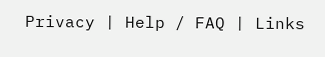Privacy | Help / FAQ | Links